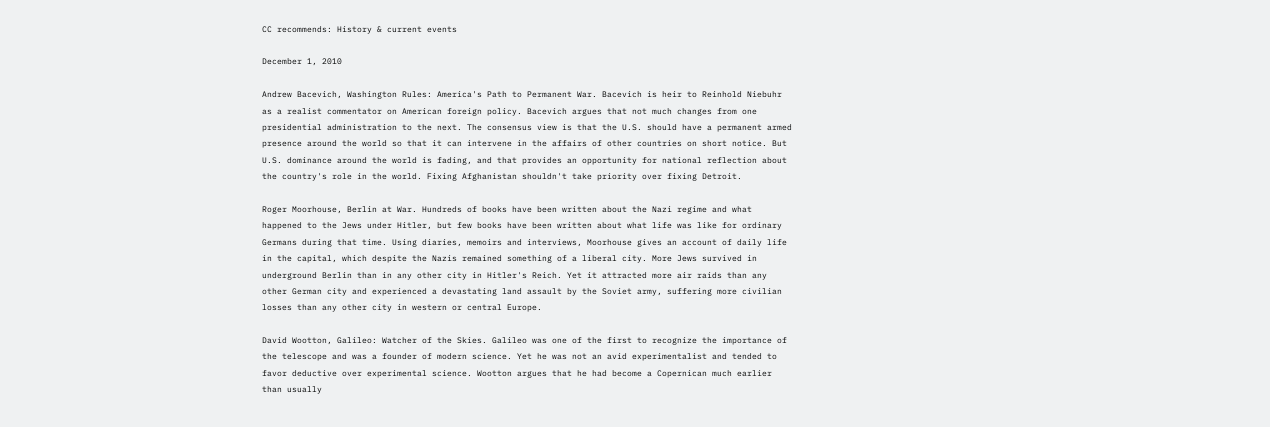CC recommends: History & current events

December 1, 2010

Andrew Bacevich, Washington Rules: America's Path to Permanent War. Bacevich is heir to Reinhold Niebuhr as a realist commentator on American foreign policy. Bacevich argues that not much changes from one presidential administration to the next. The consensus view is that the U.S. should have a permanent armed presence around the world so that it can intervene in the affairs of other countries on short notice. But U.S. dominance around the world is fading, and that provides an opportunity for national reflection about the country's role in the world. Fixing Afghanistan shouldn't take priority over fixing Detroit.

Roger Moorhouse, Berlin at War. Hundreds of books have been written about the Nazi regime and what happened to the Jews under Hitler, but few books have been written about what life was like for ordinary Germans during that time. Using diaries, memoirs and interviews, Moorhouse gives an account of daily life in the capital, which despite the Nazis remained something of a liberal city. More Jews survived in underground Berlin than in any other city in Hitler's Reich. Yet it attracted more air raids than any other German city and experienced a devastating land assault by the Soviet army, suffering more civilian losses than any other city in western or central Europe.

David Wootton, Galileo: Watcher of the Skies. Galileo was one of the first to recognize the importance of the telescope and was a founder of modern science. Yet he was not an avid experimentalist and tended to favor deductive over experimental science. Wootton argues that he had become a Copernican much earlier than usually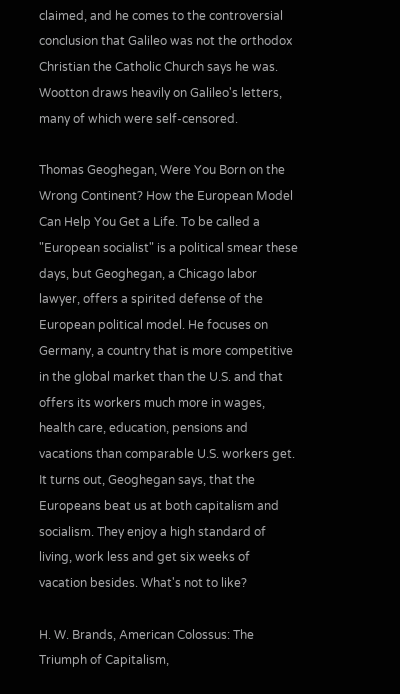claimed, and he comes to the controversial conclusion that Galileo was not the orthodox Christian the Catholic Church says he was. Wootton draws heavily on Galileo's letters, many of which were self-censored.

Thomas Geoghegan, Were You Born on the Wrong Continent? How the European Model Can Help You Get a Life. To be called a "European socialist" is a political smear these days, but Geoghegan, a Chicago labor lawyer, offers a spirited defense of the European political model. He focuses on Germany, a country that is more competitive in the global market than the U.S. and that offers its workers much more in wages, health care, education, pensions and vacations than comparable U.S. workers get. It turns out, Geoghegan says, that the Europeans beat us at both capitalism and socialism. They enjoy a high standard of living, work less and get six weeks of vacation besides. What's not to like?

H. W. Brands, American Colossus: The Triumph of Capitalism,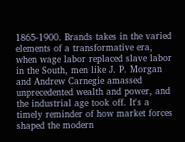1865-1900. Brands takes in the varied elements of a transformative era, when wage labor replaced slave labor in the South, men like J. P. Morgan and Andrew Carnegie amassed unprecedented wealth and power, and the industrial age took off. It's a timely reminder of how market forces shaped the modern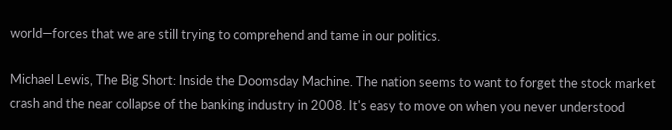world—forces that we are still trying to comprehend and tame in our politics.

Michael Lewis, The Big Short: Inside the Doomsday Machine. The nation seems to want to forget the stock market crash and the near collapse of the banking industry in 2008. It's easy to move on when you never understood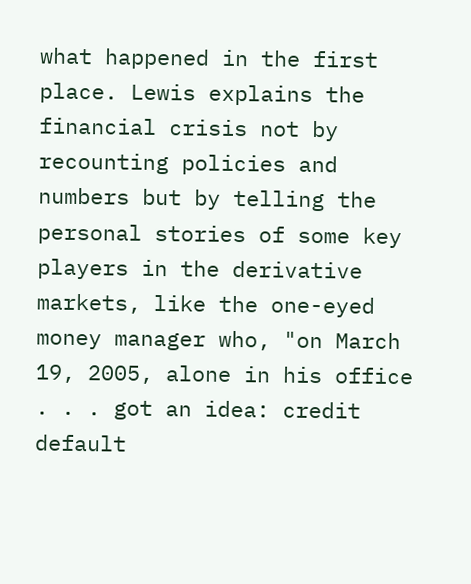what happened in the first place. Lewis explains the financial crisis not by recounting policies and numbers but by telling the personal stories of some key players in the derivative markets, like the one-eyed money manager who, "on March 19, 2005, alone in his office . . . got an idea: credit default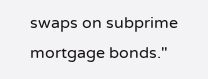swaps on subprime mortgage bonds."